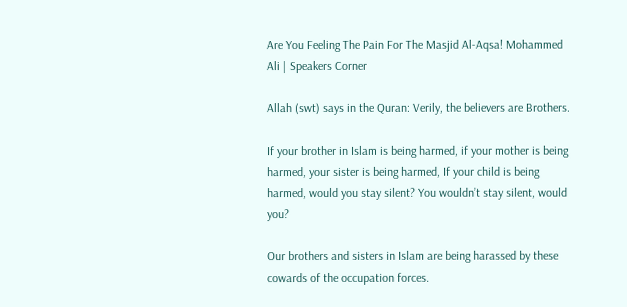Are You Feeling The Pain For The Masjid Al-Aqsa! Mohammed Ali | Speakers Corner

Allah (swt) says in the Quran: Verily, the believers are Brothers.

If your brother in Islam is being harmed, if your mother is being harmed, your sister is being harmed, If your child is being harmed, would you stay silent? You wouldn’t stay silent, would you?

Our brothers and sisters in Islam are being harassed by these cowards of the occupation forces.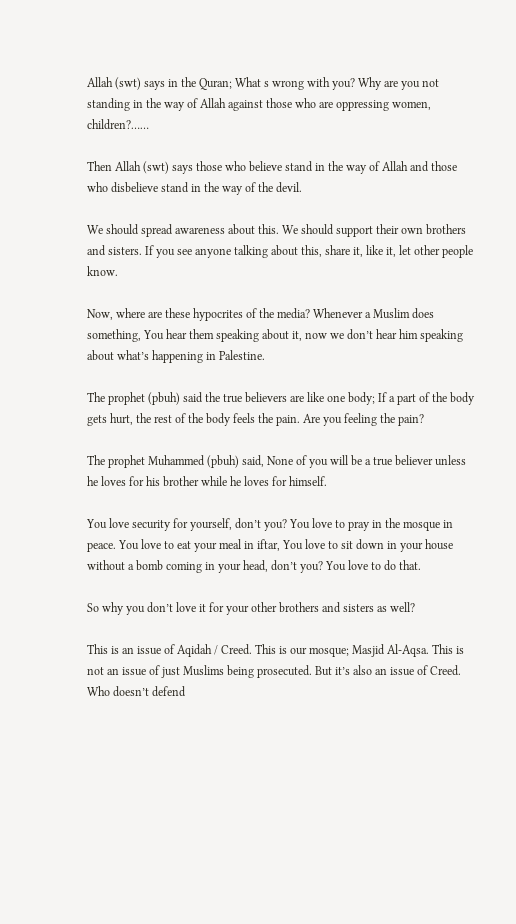Allah (swt) says in the Quran; What s wrong with you? Why are you not standing in the way of Allah against those who are oppressing women, children?……

Then Allah (swt) says those who believe stand in the way of Allah and those who disbelieve stand in the way of the devil.

We should spread awareness about this. We should support their own brothers and sisters. If you see anyone talking about this, share it, like it, let other people know.

Now, where are these hypocrites of the media? Whenever a Muslim does something, You hear them speaking about it, now we don’t hear him speaking about what’s happening in Palestine.

The prophet (pbuh) said the true believers are like one body; If a part of the body gets hurt, the rest of the body feels the pain. Are you feeling the pain?

The prophet Muhammed (pbuh) said, None of you will be a true believer unless he loves for his brother while he loves for himself.

You love security for yourself, don’t you? You love to pray in the mosque in peace. You love to eat your meal in iftar, You love to sit down in your house without a bomb coming in your head, don’t you? You love to do that.

So why you don’t love it for your other brothers and sisters as well?

This is an issue of Aqidah / Creed. This is our mosque; Masjid Al-Aqsa. This is not an issue of just Muslims being prosecuted. But it’s also an issue of Creed. Who doesn’t defend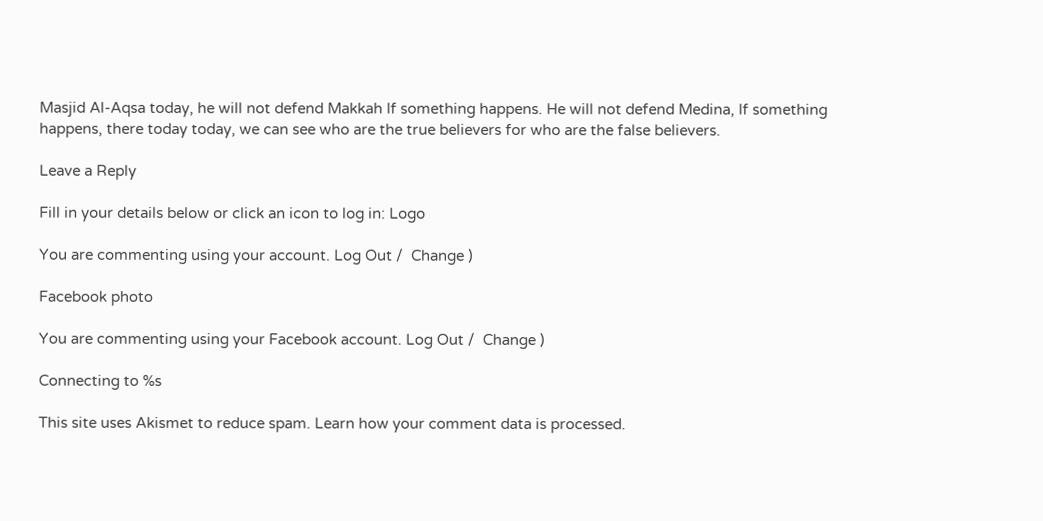Masjid Al-Aqsa today, he will not defend Makkah If something happens. He will not defend Medina, If something happens, there today today, we can see who are the true believers for who are the false believers.

Leave a Reply

Fill in your details below or click an icon to log in: Logo

You are commenting using your account. Log Out /  Change )

Facebook photo

You are commenting using your Facebook account. Log Out /  Change )

Connecting to %s

This site uses Akismet to reduce spam. Learn how your comment data is processed.